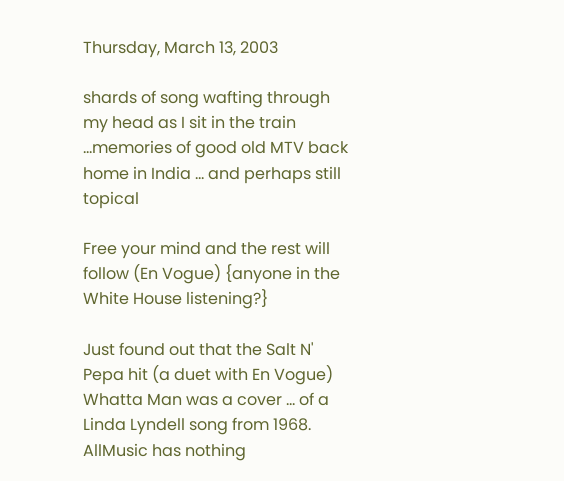Thursday, March 13, 2003

shards of song wafting through my head as I sit in the train ...memories of good old MTV back home in India ... and perhaps still topical

Free your mind and the rest will follow (En Vogue) {anyone in the White House listening?}

Just found out that the Salt N' Pepa hit (a duet with En Vogue) Whatta Man was a cover ... of a Linda Lyndell song from 1968. AllMusic has nothing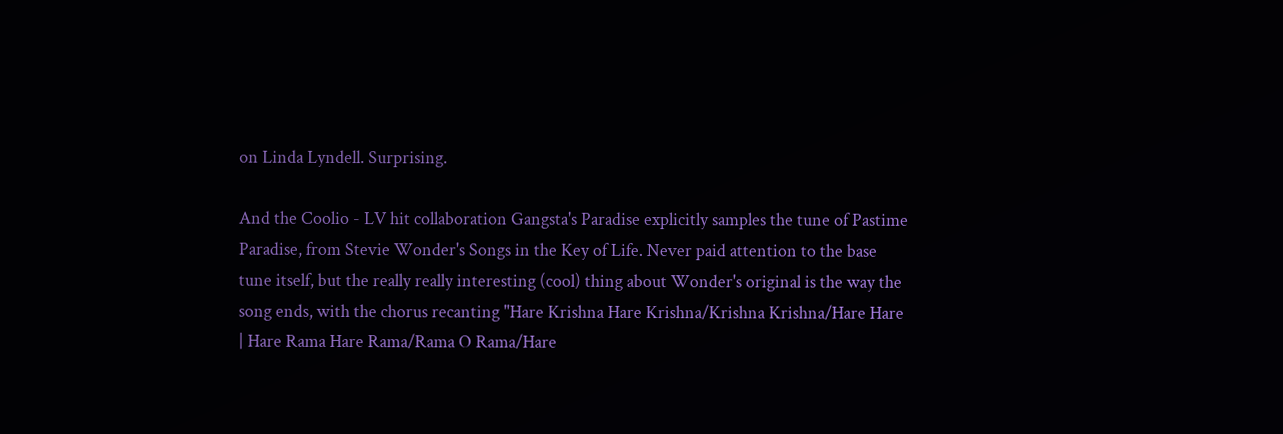on Linda Lyndell. Surprising.

And the Coolio - LV hit collaboration Gangsta's Paradise explicitly samples the tune of Pastime Paradise, from Stevie Wonder's Songs in the Key of Life. Never paid attention to the base tune itself, but the really really interesting (cool) thing about Wonder's original is the way the song ends, with the chorus recanting "Hare Krishna Hare Krishna/Krishna Krishna/Hare Hare | Hare Rama Hare Rama/Rama O Rama/Hare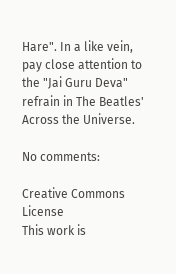Hare". In a like vein, pay close attention to the "Jai Guru Deva" refrain in The Beatles' Across the Universe.

No comments:

Creative Commons License
This work is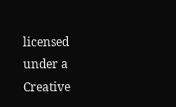licensed under a Creative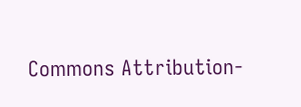Commons Attribution-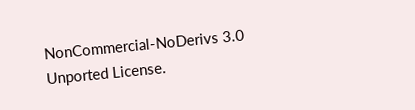NonCommercial-NoDerivs 3.0 Unported License.